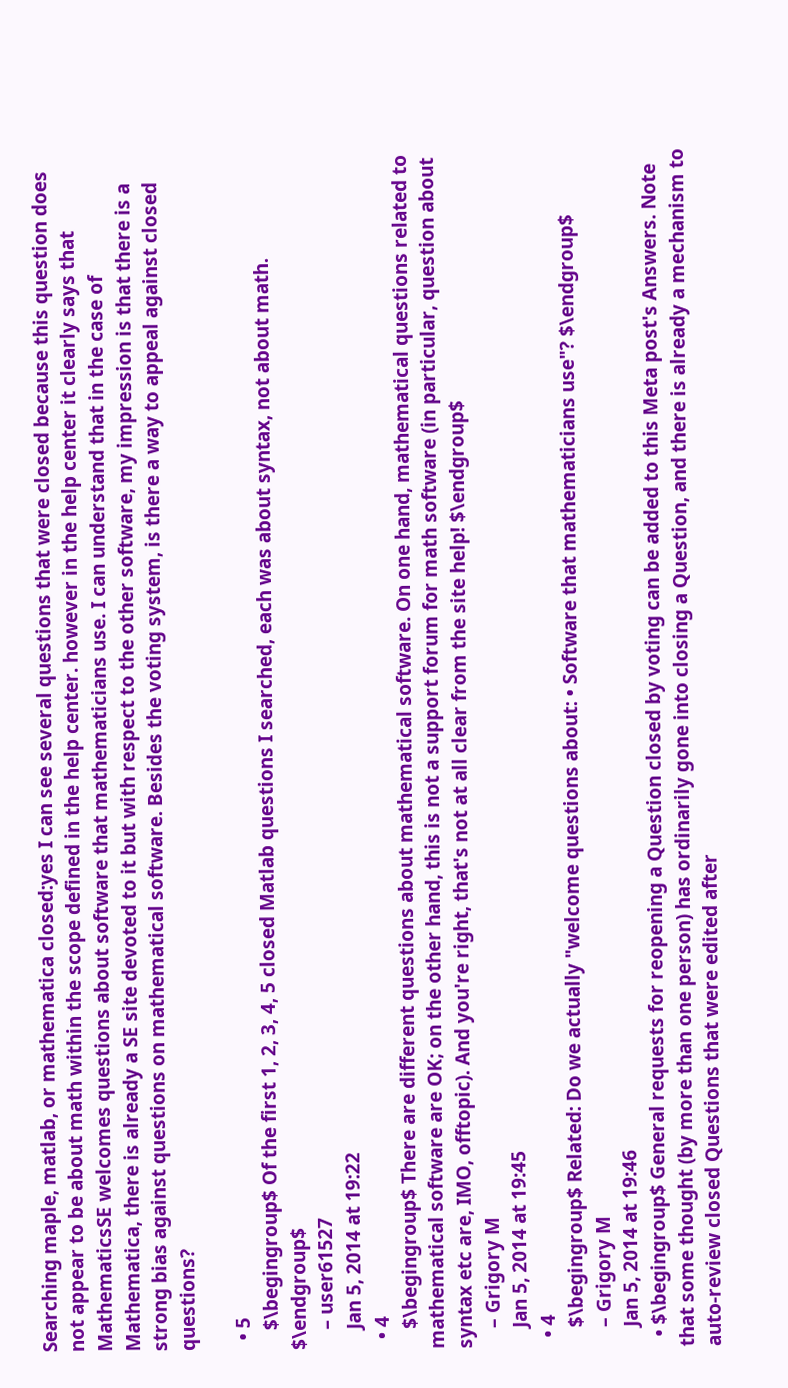Searching maple, matlab, or mathematica closed:yes I can see several questions that were closed because this question does not appear to be about math within the scope defined in the help center. however in the help center it clearly says that MathematicsSE welcomes questions about software that mathematicians use. I can understand that in the case of Mathematica, there is already a SE site devoted to it but with respect to the other software, my impression is that there is a strong bias against questions on mathematical software. Besides the voting system, is there a way to appeal against closed questions?

  • 5
    $\begingroup$ Of the first 1, 2, 3, 4, 5 closed Matlab questions I searched, each was about syntax, not about math. $\endgroup$
    – user61527
    Jan 5, 2014 at 19:22
  • 4
    $\begingroup$ There are different questions about mathematical software. On one hand, mathematical questions related to mathematical software are OK; on the other hand, this is not a support forum for math software (in particular, question about syntax etc are, IMO, offtopic). And you're right, that's not at all clear from the site help! $\endgroup$
    – Grigory M
    Jan 5, 2014 at 19:45
  • 4
    $\begingroup$ Related: Do we actually "welcome questions about: • Software that mathematicians use"? $\endgroup$
    – Grigory M
    Jan 5, 2014 at 19:46
  • $\begingroup$ General requests for reopening a Question closed by voting can be added to this Meta post's Answers. Note that some thought (by more than one person) has ordinarily gone into closing a Question, and there is already a mechanism to auto-review closed Questions that were edited after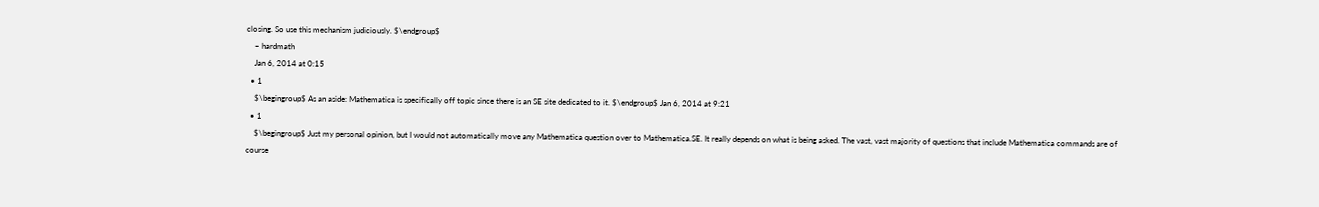closing. So use this mechanism judiciously. $\endgroup$
    – hardmath
    Jan 6, 2014 at 0:15
  • 1
    $\begingroup$ As an aside: Mathematica is specifically off topic since there is an SE site dedicated to it. $\endgroup$ Jan 6, 2014 at 9:21
  • 1
    $\begingroup$ Just my personal opinion, but I would not automatically move any Mathematica question over to Mathematica.SE. It really depends on what is being asked. The vast, vast majority of questions that include Mathematica commands are of course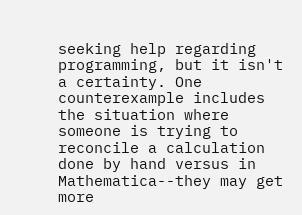seeking help regarding programming, but it isn't a certainty. One counterexample includes the situation where someone is trying to reconcile a calculation done by hand versus in Mathematica--they may get more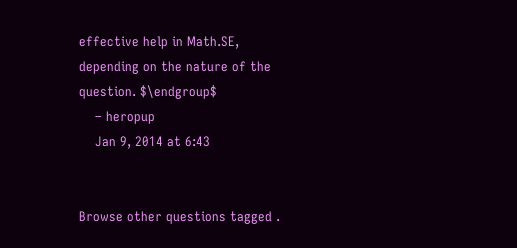effective help in Math.SE, depending on the nature of the question. $\endgroup$
    – heropup
    Jan 9, 2014 at 6:43


Browse other questions tagged .